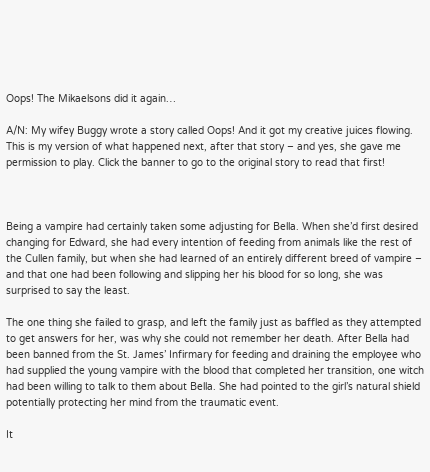Oops! The Mikaelsons did it again…

A/N: My wifey Buggy wrote a story called Oops! And it got my creative juices flowing. This is my version of what happened next, after that story – and yes, she gave me permission to play. Click the banner to go to the original story to read that first!



Being a vampire had certainly taken some adjusting for Bella. When she’d first desired changing for Edward, she had every intention of feeding from animals like the rest of the Cullen family, but when she had learned of an entirely different breed of vampire – and that one had been following and slipping her his blood for so long, she was surprised to say the least.

The one thing she failed to grasp, and left the family just as baffled as they attempted to get answers for her, was why she could not remember her death. After Bella had been banned from the St. James’ Infirmary for feeding and draining the employee who had supplied the young vampire with the blood that completed her transition, one witch had been willing to talk to them about Bella. She had pointed to the girl’s natural shield potentially protecting her mind from the traumatic event.

It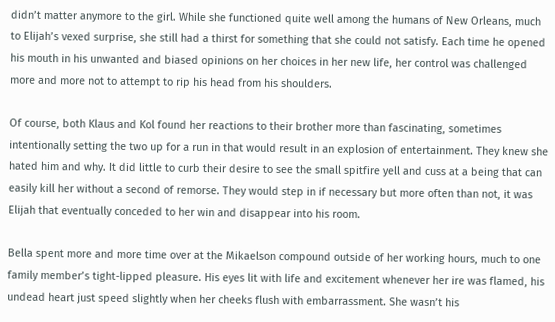didn’t matter anymore to the girl. While she functioned quite well among the humans of New Orleans, much to Elijah’s vexed surprise, she still had a thirst for something that she could not satisfy. Each time he opened his mouth in his unwanted and biased opinions on her choices in her new life, her control was challenged more and more not to attempt to rip his head from his shoulders.

Of course, both Klaus and Kol found her reactions to their brother more than fascinating, sometimes intentionally setting the two up for a run in that would result in an explosion of entertainment. They knew she hated him and why. It did little to curb their desire to see the small spitfire yell and cuss at a being that can easily kill her without a second of remorse. They would step in if necessary but more often than not, it was Elijah that eventually conceded to her win and disappear into his room.

Bella spent more and more time over at the Mikaelson compound outside of her working hours, much to one family member’s tight-lipped pleasure. His eyes lit with life and excitement whenever her ire was flamed, his undead heart just speed slightly when her cheeks flush with embarrassment. She wasn’t his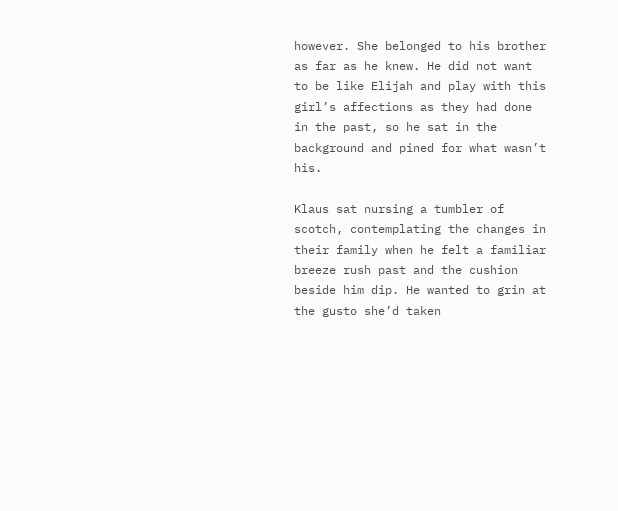however. She belonged to his brother as far as he knew. He did not want to be like Elijah and play with this girl’s affections as they had done in the past, so he sat in the background and pined for what wasn’t his.

Klaus sat nursing a tumbler of scotch, contemplating the changes in their family when he felt a familiar breeze rush past and the cushion beside him dip. He wanted to grin at the gusto she’d taken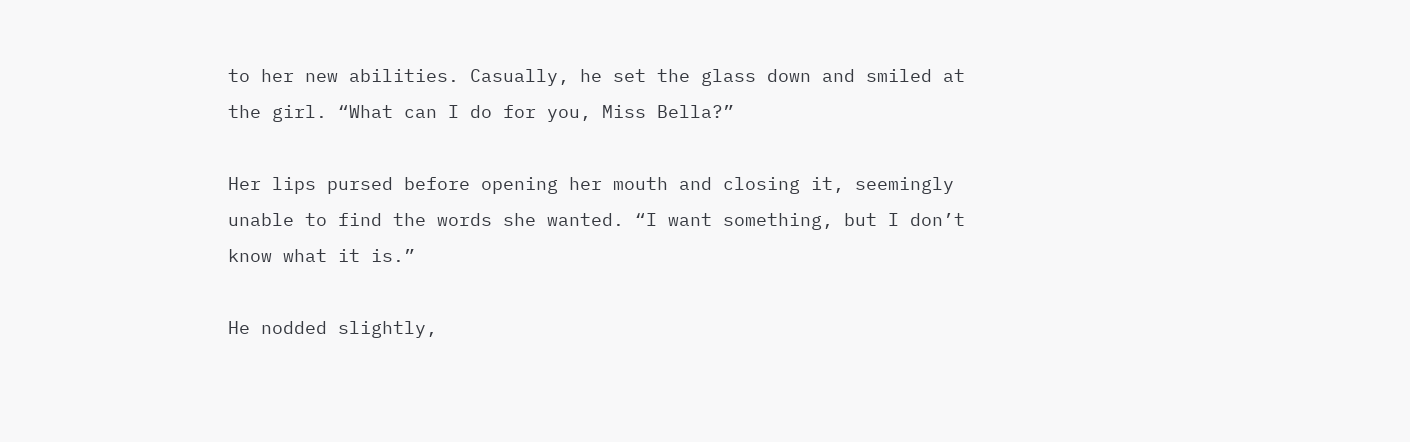to her new abilities. Casually, he set the glass down and smiled at the girl. “What can I do for you, Miss Bella?”

Her lips pursed before opening her mouth and closing it, seemingly unable to find the words she wanted. “I want something, but I don’t know what it is.”

He nodded slightly,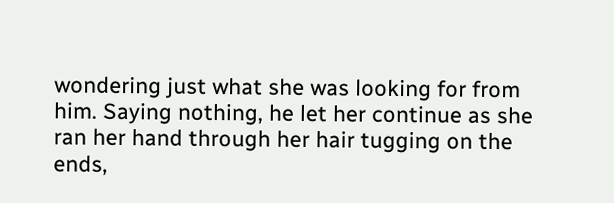wondering just what she was looking for from him. Saying nothing, he let her continue as she ran her hand through her hair tugging on the ends,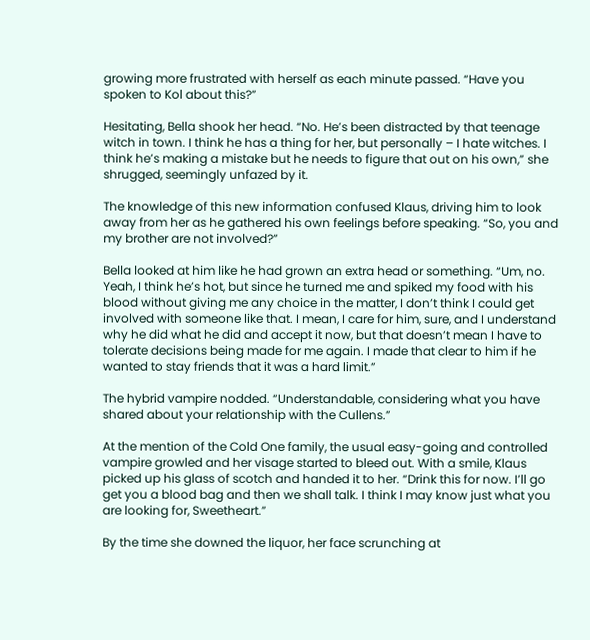growing more frustrated with herself as each minute passed. “Have you spoken to Kol about this?”

Hesitating, Bella shook her head. “No. He’s been distracted by that teenage witch in town. I think he has a thing for her, but personally – I hate witches. I think he’s making a mistake but he needs to figure that out on his own,” she shrugged, seemingly unfazed by it.

The knowledge of this new information confused Klaus, driving him to look away from her as he gathered his own feelings before speaking. “So, you and my brother are not involved?”

Bella looked at him like he had grown an extra head or something. “Um, no. Yeah, I think he’s hot, but since he turned me and spiked my food with his blood without giving me any choice in the matter, I don’t think I could get involved with someone like that. I mean, I care for him, sure, and I understand why he did what he did and accept it now, but that doesn’t mean I have to tolerate decisions being made for me again. I made that clear to him if he wanted to stay friends that it was a hard limit.”

The hybrid vampire nodded. “Understandable, considering what you have shared about your relationship with the Cullens.”

At the mention of the Cold One family, the usual easy-going and controlled vampire growled and her visage started to bleed out. With a smile, Klaus picked up his glass of scotch and handed it to her. “Drink this for now. I’ll go get you a blood bag and then we shall talk. I think I may know just what you are looking for, Sweetheart.”

By the time she downed the liquor, her face scrunching at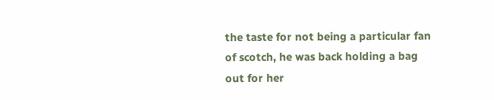the taste for not being a particular fan of scotch, he was back holding a bag out for her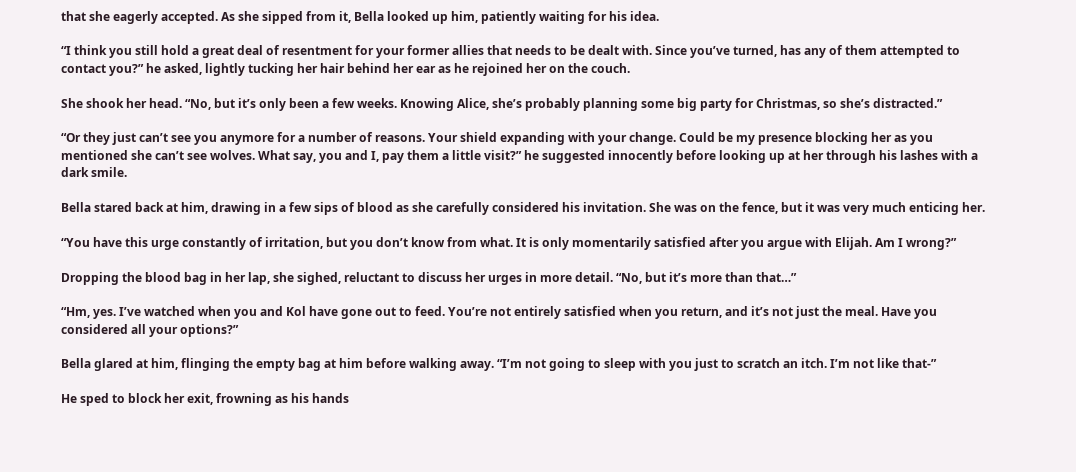that she eagerly accepted. As she sipped from it, Bella looked up him, patiently waiting for his idea.

“I think you still hold a great deal of resentment for your former allies that needs to be dealt with. Since you’ve turned, has any of them attempted to contact you?” he asked, lightly tucking her hair behind her ear as he rejoined her on the couch.

She shook her head. “No, but it’s only been a few weeks. Knowing Alice, she’s probably planning some big party for Christmas, so she’s distracted.”

“Or they just can’t see you anymore for a number of reasons. Your shield expanding with your change. Could be my presence blocking her as you mentioned she can’t see wolves. What say, you and I, pay them a little visit?” he suggested innocently before looking up at her through his lashes with a dark smile.

Bella stared back at him, drawing in a few sips of blood as she carefully considered his invitation. She was on the fence, but it was very much enticing her.

“You have this urge constantly of irritation, but you don’t know from what. It is only momentarily satisfied after you argue with Elijah. Am I wrong?”

Dropping the blood bag in her lap, she sighed, reluctant to discuss her urges in more detail. “No, but it’s more than that…”

“Hm, yes. I’ve watched when you and Kol have gone out to feed. You’re not entirely satisfied when you return, and it’s not just the meal. Have you considered all your options?”

Bella glared at him, flinging the empty bag at him before walking away. “I’m not going to sleep with you just to scratch an itch. I’m not like that-”

He sped to block her exit, frowning as his hands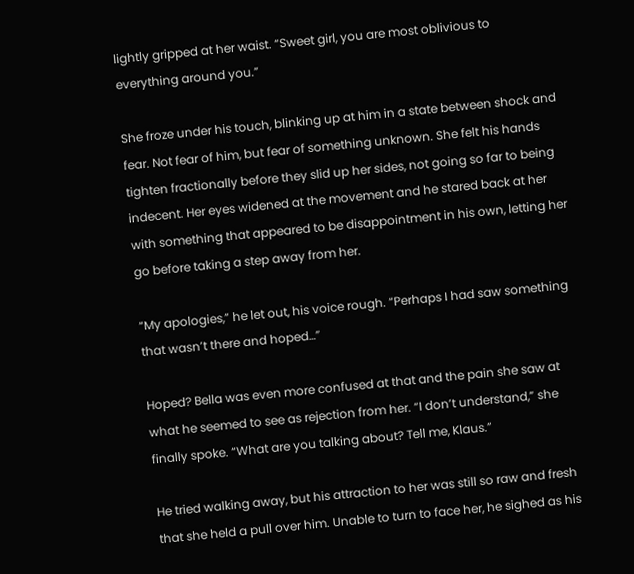lightly gripped at her waist. “Sweet girl, you are most oblivious to everything around you.”

She froze under his touch, blinking up at him in a state between shock and fear. Not fear of him, but fear of something unknown. She felt his hands tighten fractionally before they slid up her sides, not going so far to being indecent. Her eyes widened at the movement and he stared back at her with something that appeared to be disappointment in his own, letting her go before taking a step away from her.

“My apologies,” he let out, his voice rough. “Perhaps I had saw something that wasn’t there and hoped…”

Hoped? Bella was even more confused at that and the pain she saw at what he seemed to see as rejection from her. “I don’t understand,” she finally spoke. “What are you talking about? Tell me, Klaus.”

He tried walking away, but his attraction to her was still so raw and fresh that she held a pull over him. Unable to turn to face her, he sighed as his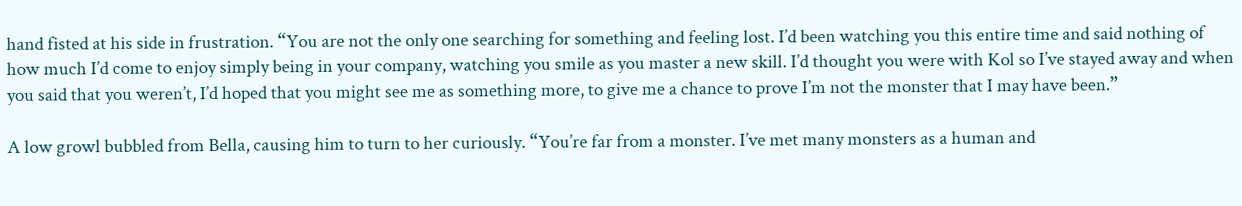hand fisted at his side in frustration. “You are not the only one searching for something and feeling lost. I’d been watching you this entire time and said nothing of how much I’d come to enjoy simply being in your company, watching you smile as you master a new skill. I’d thought you were with Kol so I’ve stayed away and when you said that you weren’t, I’d hoped that you might see me as something more, to give me a chance to prove I’m not the monster that I may have been.”

A low growl bubbled from Bella, causing him to turn to her curiously. “You’re far from a monster. I’ve met many monsters as a human and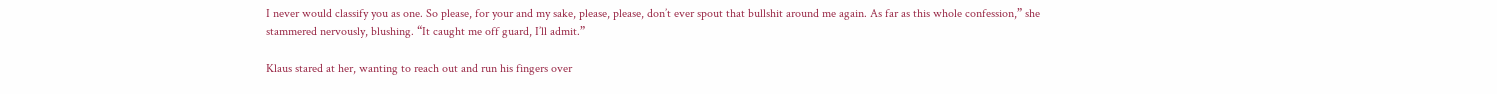I never would classify you as one. So please, for your and my sake, please, please, don’t ever spout that bullshit around me again. As far as this whole confession,” she stammered nervously, blushing. “It caught me off guard, I’ll admit.”

Klaus stared at her, wanting to reach out and run his fingers over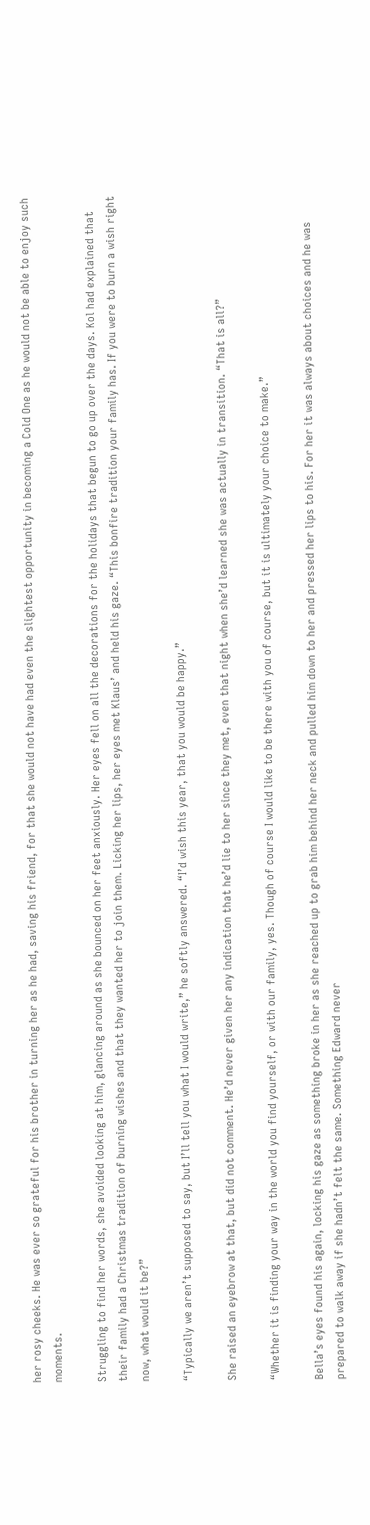her rosy cheeks. He was ever so grateful for his brother in turning her as he had, saving his friend, for that she would not have had even the slightest opportunity in becoming a Cold One as he would not be able to enjoy such moments.

Struggling to find her words, she avoided looking at him, glancing around as she bounced on her feet anxiously. Her eyes fell on all the decorations for the holidays that begun to go up over the days. Kol had explained that their family had a Christmas tradition of burning wishes and that they wanted her to join them. Licking her lips, her eyes met Klaus’ and held his gaze. “This bonfire tradition your family has. If you were to burn a wish right now, what would it be?”

“Typically we aren’t supposed to say, but I’ll tell you what I would write,” he softly answered. “I’d wish this year, that you would be happy.”

She raised an eyebrow at that, but did not comment. He’d never given her any indication that he’d lie to her since they met, even that night when she’d learned she was actually in transition. “That is all?”

“Whether it is finding your way in the world you find yourself, or with our family, yes. Though of course I would like to be there with you of course, but it is ultimately your choice to make.”

Bella’s eyes found his again, locking his gaze as something broke in her as she reached up to grab him behind her neck and pulled him down to her and pressed her lips to his. For her it was always about choices and he was prepared to walk away if she hadn’t felt the same. Something Edward never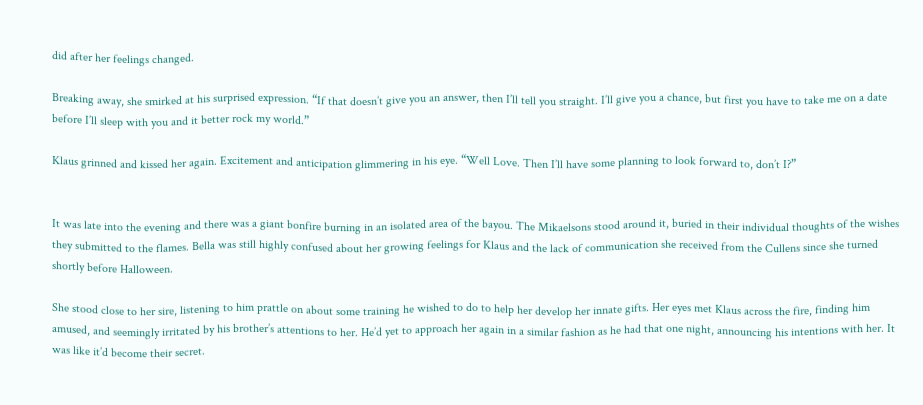did after her feelings changed.

Breaking away, she smirked at his surprised expression. “If that doesn’t give you an answer, then I’ll tell you straight. I’ll give you a chance, but first you have to take me on a date before I’ll sleep with you and it better rock my world.”

Klaus grinned and kissed her again. Excitement and anticipation glimmering in his eye. “Well Love. Then I’ll have some planning to look forward to, don’t I?”


It was late into the evening and there was a giant bonfire burning in an isolated area of the bayou. The Mikaelsons stood around it, buried in their individual thoughts of the wishes they submitted to the flames. Bella was still highly confused about her growing feelings for Klaus and the lack of communication she received from the Cullens since she turned shortly before Halloween.

She stood close to her sire, listening to him prattle on about some training he wished to do to help her develop her innate gifts. Her eyes met Klaus across the fire, finding him amused, and seemingly irritated by his brother’s attentions to her. He’d yet to approach her again in a similar fashion as he had that one night, announcing his intentions with her. It was like it’d become their secret.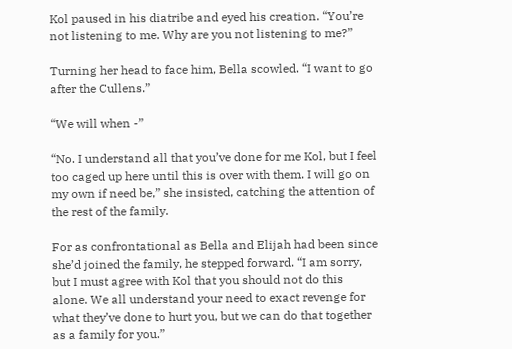Kol paused in his diatribe and eyed his creation. “You’re not listening to me. Why are you not listening to me?”

Turning her head to face him, Bella scowled. “I want to go after the Cullens.”

“We will when -”

“No. I understand all that you’ve done for me Kol, but I feel too caged up here until this is over with them. I will go on my own if need be,” she insisted, catching the attention of the rest of the family.

For as confrontational as Bella and Elijah had been since she’d joined the family, he stepped forward. “I am sorry, but I must agree with Kol that you should not do this alone. We all understand your need to exact revenge for what they’ve done to hurt you, but we can do that together as a family for you.”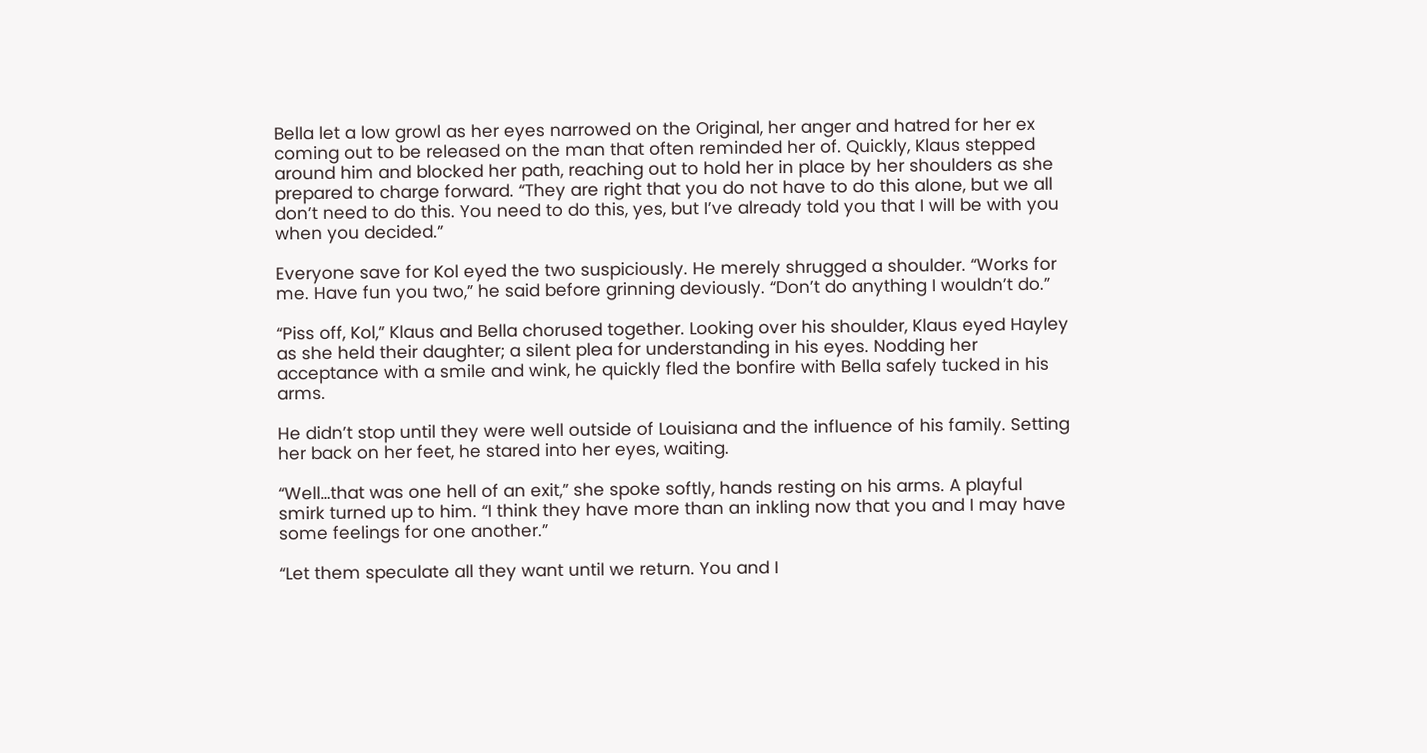Bella let a low growl as her eyes narrowed on the Original, her anger and hatred for her ex coming out to be released on the man that often reminded her of. Quickly, Klaus stepped around him and blocked her path, reaching out to hold her in place by her shoulders as she prepared to charge forward. “They are right that you do not have to do this alone, but we all don’t need to do this. You need to do this, yes, but I’ve already told you that I will be with you when you decided.”

Everyone save for Kol eyed the two suspiciously. He merely shrugged a shoulder. “Works for me. Have fun you two,” he said before grinning deviously. “Don’t do anything I wouldn’t do.”

“Piss off, Kol,” Klaus and Bella chorused together. Looking over his shoulder, Klaus eyed Hayley as she held their daughter; a silent plea for understanding in his eyes. Nodding her acceptance with a smile and wink, he quickly fled the bonfire with Bella safely tucked in his arms.

He didn’t stop until they were well outside of Louisiana and the influence of his family. Setting her back on her feet, he stared into her eyes, waiting.

“Well…that was one hell of an exit,” she spoke softly, hands resting on his arms. A playful smirk turned up to him. “I think they have more than an inkling now that you and I may have some feelings for one another.”

“Let them speculate all they want until we return. You and I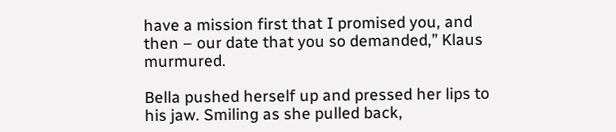have a mission first that I promised you, and then – our date that you so demanded,” Klaus murmured.

Bella pushed herself up and pressed her lips to his jaw. Smiling as she pulled back,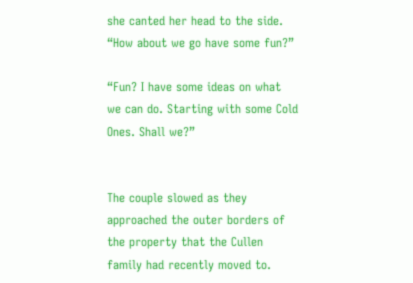she canted her head to the side. “How about we go have some fun?”

“Fun? I have some ideas on what we can do. Starting with some Cold Ones. Shall we?”


The couple slowed as they approached the outer borders of the property that the Cullen family had recently moved to.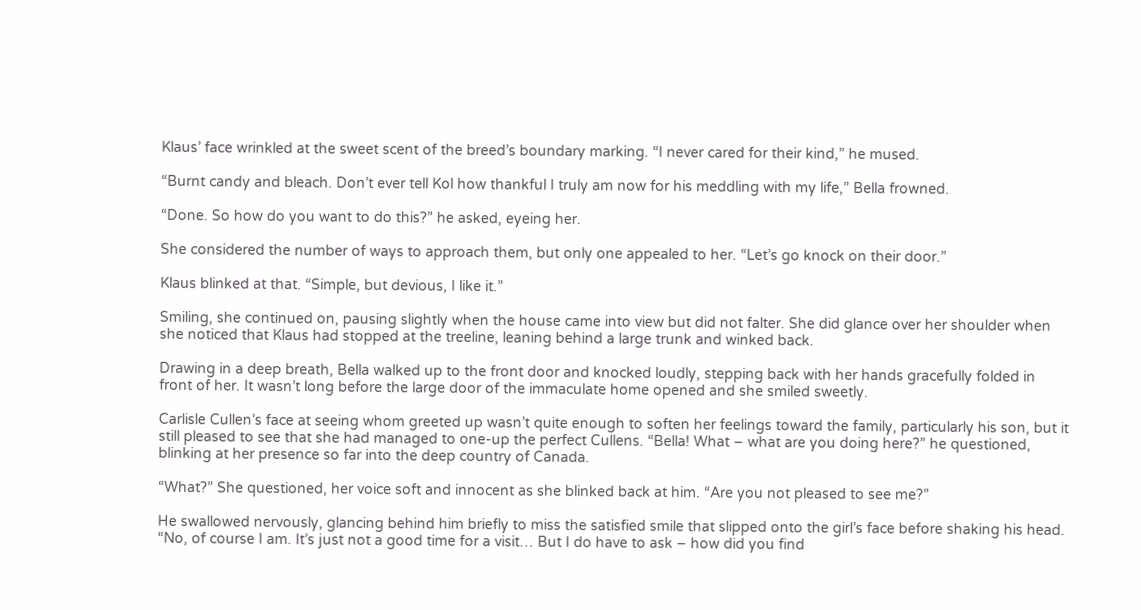Klaus’ face wrinkled at the sweet scent of the breed’s boundary marking. “I never cared for their kind,” he mused.

“Burnt candy and bleach. Don’t ever tell Kol how thankful I truly am now for his meddling with my life,” Bella frowned.

“Done. So how do you want to do this?” he asked, eyeing her.

She considered the number of ways to approach them, but only one appealed to her. “Let’s go knock on their door.”

Klaus blinked at that. “Simple, but devious, I like it.”

Smiling, she continued on, pausing slightly when the house came into view but did not falter. She did glance over her shoulder when she noticed that Klaus had stopped at the treeline, leaning behind a large trunk and winked back.

Drawing in a deep breath, Bella walked up to the front door and knocked loudly, stepping back with her hands gracefully folded in front of her. It wasn’t long before the large door of the immaculate home opened and she smiled sweetly.

Carlisle Cullen’s face at seeing whom greeted up wasn’t quite enough to soften her feelings toward the family, particularly his son, but it still pleased to see that she had managed to one-up the perfect Cullens. “Bella! What – what are you doing here?” he questioned, blinking at her presence so far into the deep country of Canada.

“What?” She questioned, her voice soft and innocent as she blinked back at him. “Are you not pleased to see me?”

He swallowed nervously, glancing behind him briefly to miss the satisfied smile that slipped onto the girl’s face before shaking his head. “No, of course I am. It’s just not a good time for a visit… But I do have to ask – how did you find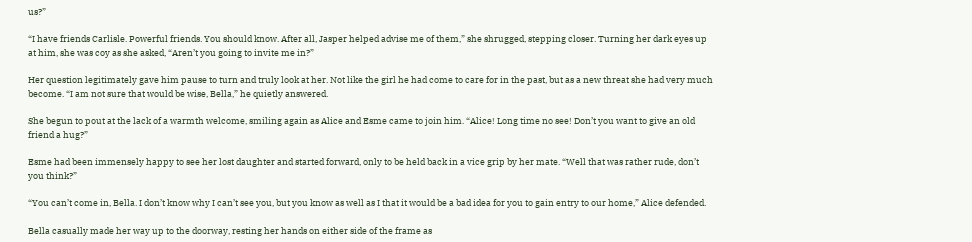us?”

“I have friends Carlisle. Powerful friends. You should know. After all, Jasper helped advise me of them,” she shrugged, stepping closer. Turning her dark eyes up at him, she was coy as she asked, “Aren’t you going to invite me in?”

Her question legitimately gave him pause to turn and truly look at her. Not like the girl he had come to care for in the past, but as a new threat she had very much become. “I am not sure that would be wise, Bella,” he quietly answered.

She begun to pout at the lack of a warmth welcome, smiling again as Alice and Esme came to join him. “Alice! Long time no see! Don’t you want to give an old friend a hug?”

Esme had been immensely happy to see her lost daughter and started forward, only to be held back in a vice grip by her mate. “Well that was rather rude, don’t you think?”

“You can’t come in, Bella. I don’t know why I can’t see you, but you know as well as I that it would be a bad idea for you to gain entry to our home,” Alice defended.

Bella casually made her way up to the doorway, resting her hands on either side of the frame as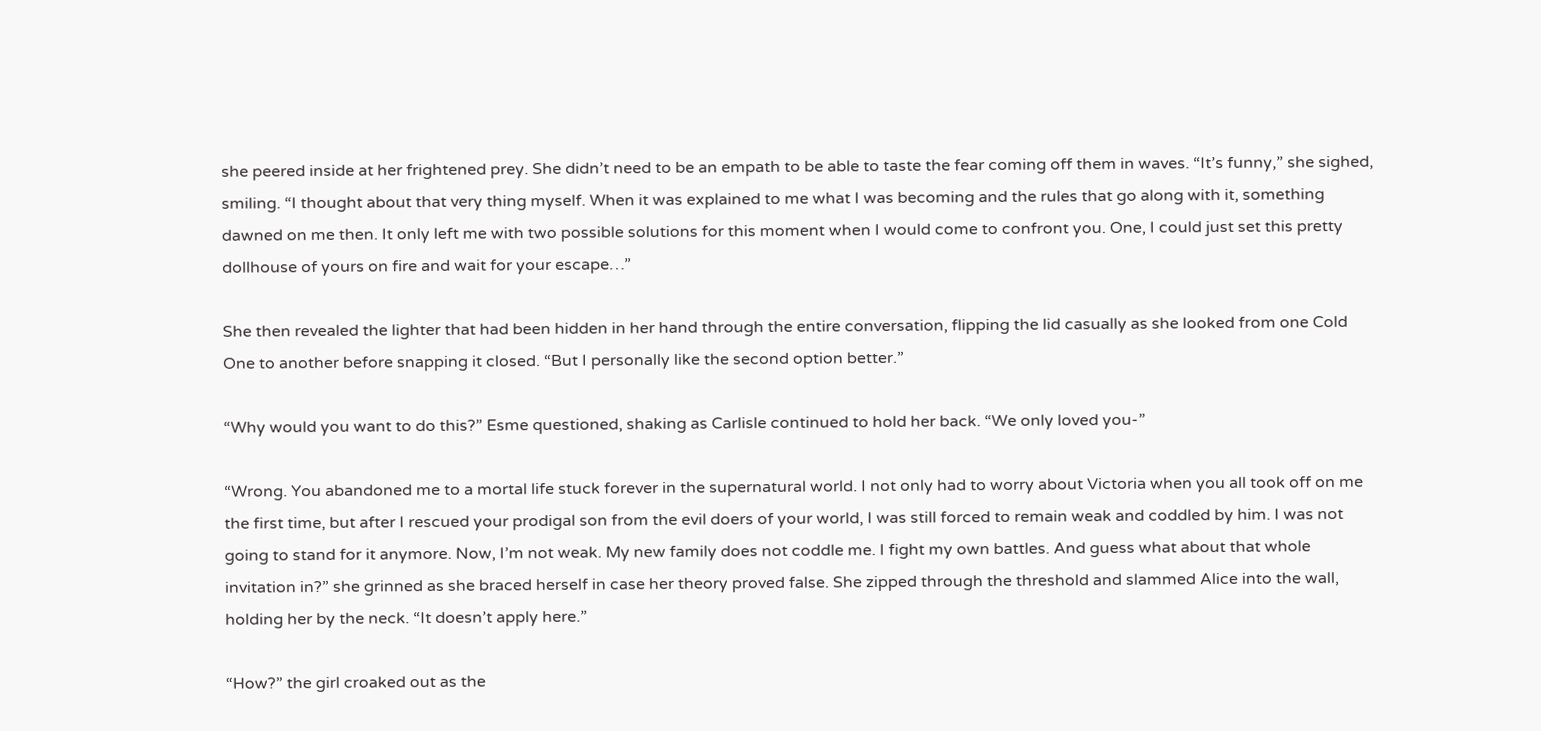she peered inside at her frightened prey. She didn’t need to be an empath to be able to taste the fear coming off them in waves. “It’s funny,” she sighed, smiling. “I thought about that very thing myself. When it was explained to me what I was becoming and the rules that go along with it, something dawned on me then. It only left me with two possible solutions for this moment when I would come to confront you. One, I could just set this pretty dollhouse of yours on fire and wait for your escape…”

She then revealed the lighter that had been hidden in her hand through the entire conversation, flipping the lid casually as she looked from one Cold One to another before snapping it closed. “But I personally like the second option better.”

“Why would you want to do this?” Esme questioned, shaking as Carlisle continued to hold her back. “We only loved you-”

“Wrong. You abandoned me to a mortal life stuck forever in the supernatural world. I not only had to worry about Victoria when you all took off on me the first time, but after I rescued your prodigal son from the evil doers of your world, I was still forced to remain weak and coddled by him. I was not going to stand for it anymore. Now, I’m not weak. My new family does not coddle me. I fight my own battles. And guess what about that whole invitation in?” she grinned as she braced herself in case her theory proved false. She zipped through the threshold and slammed Alice into the wall, holding her by the neck. “It doesn’t apply here.”

“How?” the girl croaked out as the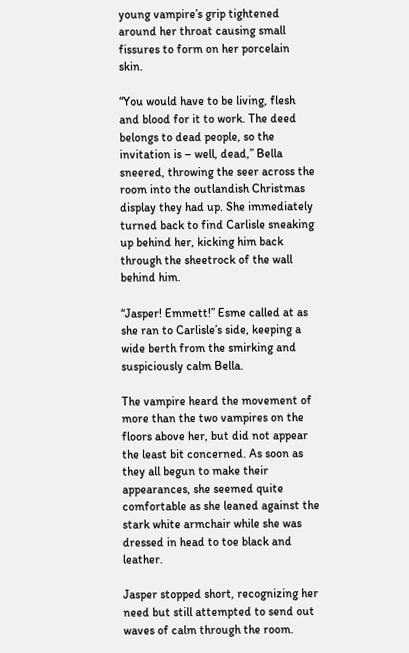young vampire’s grip tightened around her throat causing small fissures to form on her porcelain skin.

“You would have to be living, flesh and blood for it to work. The deed belongs to dead people, so the invitation is – well, dead,” Bella sneered, throwing the seer across the room into the outlandish Christmas display they had up. She immediately turned back to find Carlisle sneaking up behind her, kicking him back through the sheetrock of the wall behind him.

“Jasper! Emmett!” Esme called at as she ran to Carlisle’s side, keeping a wide berth from the smirking and suspiciously calm Bella.

The vampire heard the movement of more than the two vampires on the floors above her, but did not appear the least bit concerned. As soon as they all begun to make their appearances, she seemed quite comfortable as she leaned against the stark white armchair while she was dressed in head to toe black and leather.

Jasper stopped short, recognizing her need but still attempted to send out waves of calm through the room.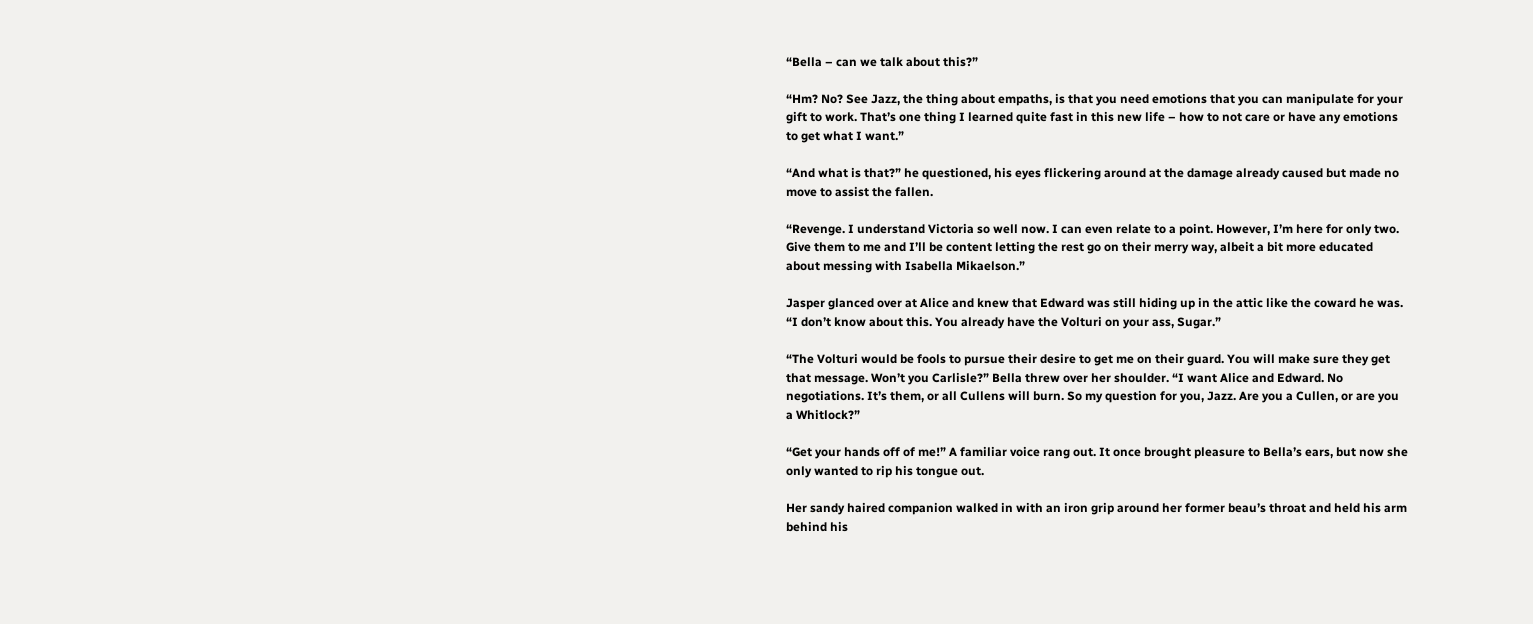“Bella – can we talk about this?”

“Hm? No? See Jazz, the thing about empaths, is that you need emotions that you can manipulate for your gift to work. That’s one thing I learned quite fast in this new life – how to not care or have any emotions to get what I want.”

“And what is that?” he questioned, his eyes flickering around at the damage already caused but made no move to assist the fallen.

“Revenge. I understand Victoria so well now. I can even relate to a point. However, I’m here for only two. Give them to me and I’ll be content letting the rest go on their merry way, albeit a bit more educated about messing with Isabella Mikaelson.”

Jasper glanced over at Alice and knew that Edward was still hiding up in the attic like the coward he was. “I don’t know about this. You already have the Volturi on your ass, Sugar.”

“The Volturi would be fools to pursue their desire to get me on their guard. You will make sure they get that message. Won’t you Carlisle?” Bella threw over her shoulder. “I want Alice and Edward. No negotiations. It’s them, or all Cullens will burn. So my question for you, Jazz. Are you a Cullen, or are you a Whitlock?”

“Get your hands off of me!” A familiar voice rang out. It once brought pleasure to Bella’s ears, but now she only wanted to rip his tongue out.

Her sandy haired companion walked in with an iron grip around her former beau’s throat and held his arm behind his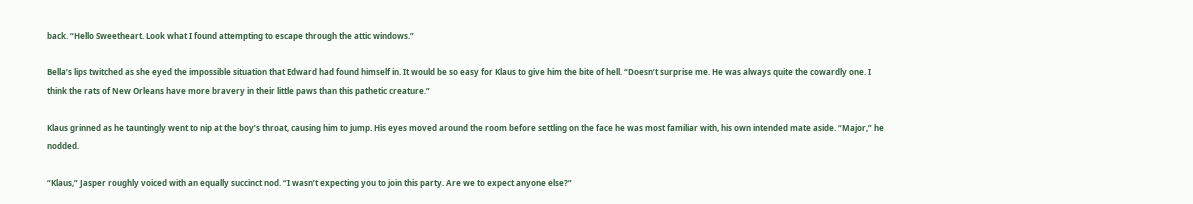back. “Hello Sweetheart. Look what I found attempting to escape through the attic windows.”

Bella’s lips twitched as she eyed the impossible situation that Edward had found himself in. It would be so easy for Klaus to give him the bite of hell. “Doesn’t surprise me. He was always quite the cowardly one. I think the rats of New Orleans have more bravery in their little paws than this pathetic creature.”

Klaus grinned as he tauntingly went to nip at the boy’s throat, causing him to jump. His eyes moved around the room before settling on the face he was most familiar with, his own intended mate aside. “Major,” he nodded.

“Klaus,” Jasper roughly voiced with an equally succinct nod. “I wasn’t expecting you to join this party. Are we to expect anyone else?”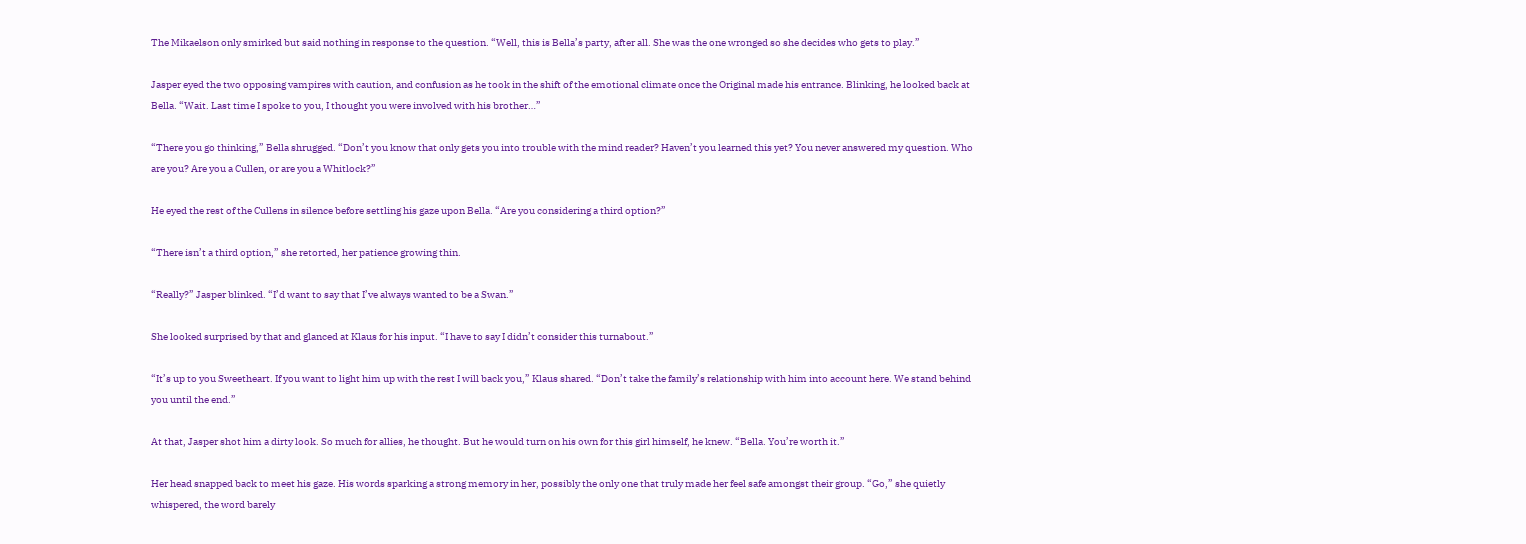The Mikaelson only smirked but said nothing in response to the question. “Well, this is Bella’s party, after all. She was the one wronged so she decides who gets to play.”

Jasper eyed the two opposing vampires with caution, and confusion as he took in the shift of the emotional climate once the Original made his entrance. Blinking, he looked back at Bella. “Wait. Last time I spoke to you, I thought you were involved with his brother…”

“There you go thinking,” Bella shrugged. “Don’t you know that only gets you into trouble with the mind reader? Haven’t you learned this yet? You never answered my question. Who are you? Are you a Cullen, or are you a Whitlock?”

He eyed the rest of the Cullens in silence before settling his gaze upon Bella. “Are you considering a third option?”

“There isn’t a third option,” she retorted, her patience growing thin.

“Really?” Jasper blinked. “I’d want to say that I’ve always wanted to be a Swan.”

She looked surprised by that and glanced at Klaus for his input. “I have to say I didn’t consider this turnabout.”

“It’s up to you Sweetheart. If you want to light him up with the rest I will back you,” Klaus shared. “Don’t take the family’s relationship with him into account here. We stand behind you until the end.”

At that, Jasper shot him a dirty look. So much for allies, he thought. But he would turn on his own for this girl himself, he knew. “Bella. You’re worth it.”

Her head snapped back to meet his gaze. His words sparking a strong memory in her, possibly the only one that truly made her feel safe amongst their group. “Go,” she quietly whispered, the word barely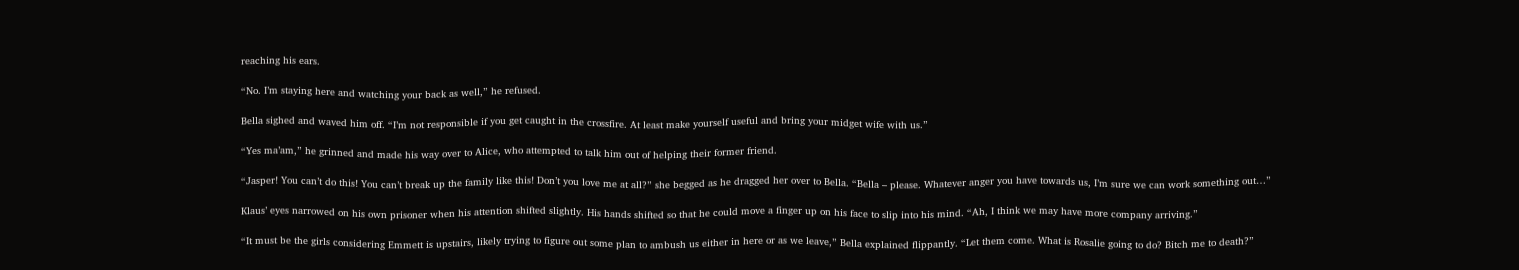reaching his ears.

“No. I’m staying here and watching your back as well,” he refused.

Bella sighed and waved him off. “I’m not responsible if you get caught in the crossfire. At least make yourself useful and bring your midget wife with us.”

“Yes ma’am,” he grinned and made his way over to Alice, who attempted to talk him out of helping their former friend.

“Jasper! You can’t do this! You can’t break up the family like this! Don’t you love me at all?” she begged as he dragged her over to Bella. “Bella – please. Whatever anger you have towards us, I’m sure we can work something out…”

Klaus’ eyes narrowed on his own prisoner when his attention shifted slightly. His hands shifted so that he could move a finger up on his face to slip into his mind. “Ah, I think we may have more company arriving.”

“It must be the girls considering Emmett is upstairs, likely trying to figure out some plan to ambush us either in here or as we leave,” Bella explained flippantly. “Let them come. What is Rosalie going to do? Bitch me to death?”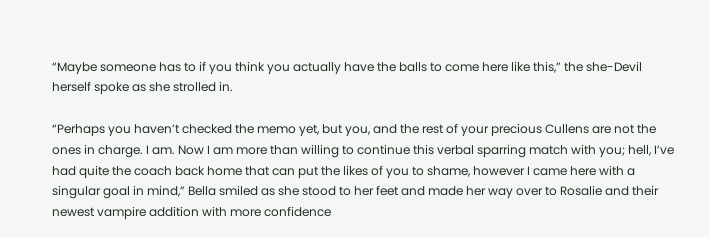“Maybe someone has to if you think you actually have the balls to come here like this,” the she-Devil herself spoke as she strolled in.

“Perhaps you haven’t checked the memo yet, but you, and the rest of your precious Cullens are not the ones in charge. I am. Now I am more than willing to continue this verbal sparring match with you; hell, I’ve had quite the coach back home that can put the likes of you to shame, however I came here with a singular goal in mind,” Bella smiled as she stood to her feet and made her way over to Rosalie and their newest vampire addition with more confidence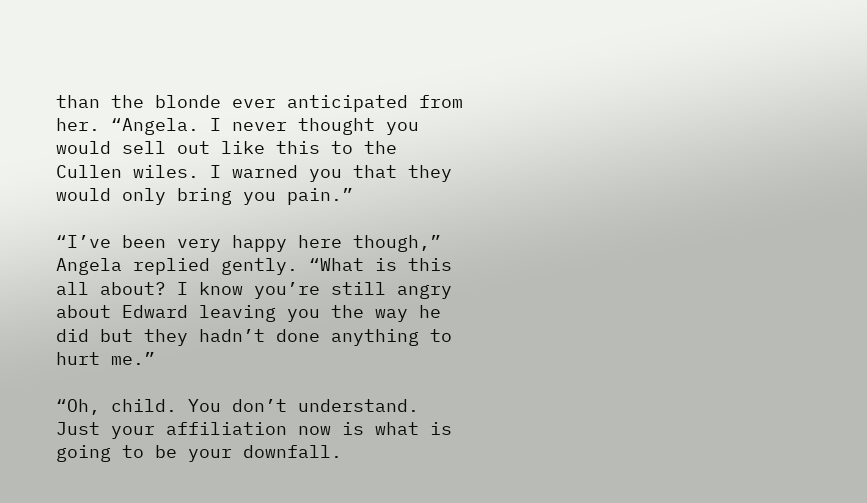than the blonde ever anticipated from her. “Angela. I never thought you would sell out like this to the Cullen wiles. I warned you that they would only bring you pain.”

“I’ve been very happy here though,” Angela replied gently. “What is this all about? I know you’re still angry about Edward leaving you the way he did but they hadn’t done anything to hurt me.”

“Oh, child. You don’t understand. Just your affiliation now is what is going to be your downfall.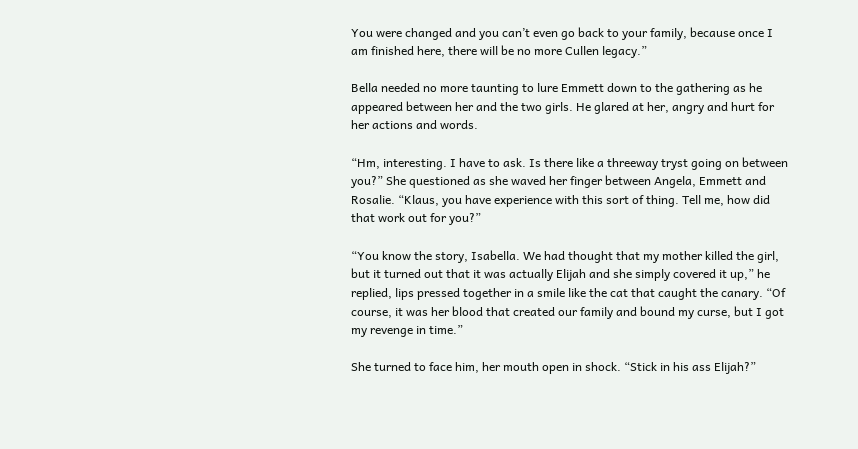You were changed and you can’t even go back to your family, because once I am finished here, there will be no more Cullen legacy.”

Bella needed no more taunting to lure Emmett down to the gathering as he appeared between her and the two girls. He glared at her, angry and hurt for her actions and words.

“Hm, interesting. I have to ask. Is there like a threeway tryst going on between you?” She questioned as she waved her finger between Angela, Emmett and Rosalie. “Klaus, you have experience with this sort of thing. Tell me, how did that work out for you?”

“You know the story, Isabella. We had thought that my mother killed the girl, but it turned out that it was actually Elijah and she simply covered it up,” he replied, lips pressed together in a smile like the cat that caught the canary. “Of course, it was her blood that created our family and bound my curse, but I got my revenge in time.”

She turned to face him, her mouth open in shock. “Stick in his ass Elijah?”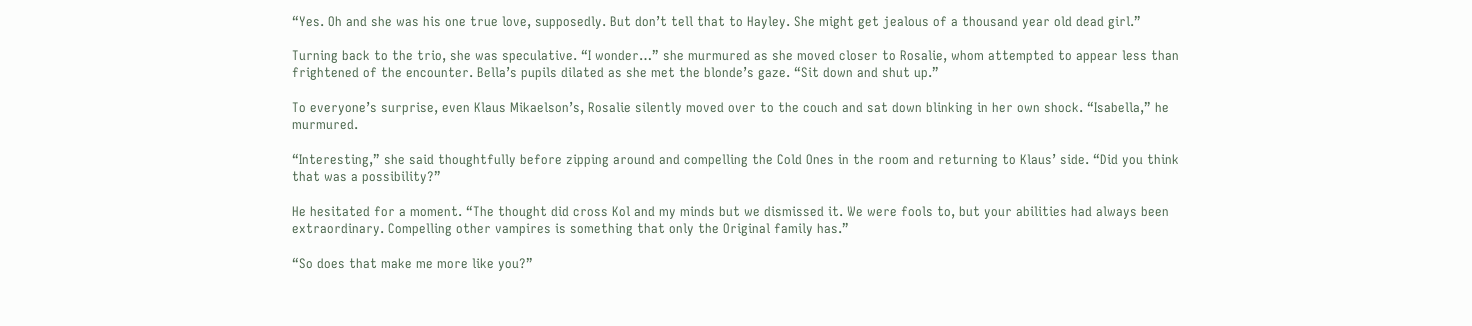“Yes. Oh and she was his one true love, supposedly. But don’t tell that to Hayley. She might get jealous of a thousand year old dead girl.”

Turning back to the trio, she was speculative. “I wonder…” she murmured as she moved closer to Rosalie, whom attempted to appear less than frightened of the encounter. Bella’s pupils dilated as she met the blonde’s gaze. “Sit down and shut up.”

To everyone’s surprise, even Klaus Mikaelson’s, Rosalie silently moved over to the couch and sat down blinking in her own shock. “Isabella,” he murmured.

“Interesting,” she said thoughtfully before zipping around and compelling the Cold Ones in the room and returning to Klaus’ side. “Did you think that was a possibility?”

He hesitated for a moment. “The thought did cross Kol and my minds but we dismissed it. We were fools to, but your abilities had always been extraordinary. Compelling other vampires is something that only the Original family has.”

“So does that make me more like you?”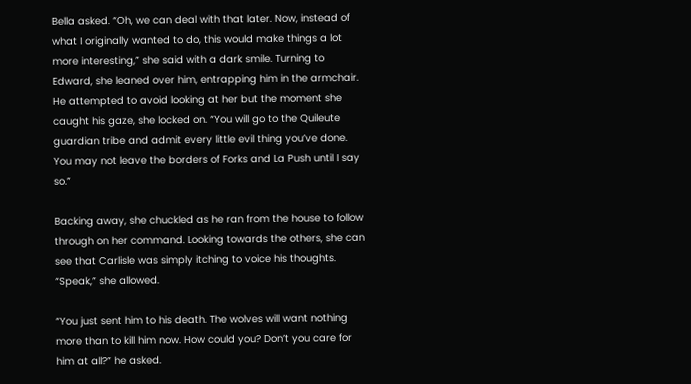Bella asked. “Oh, we can deal with that later. Now, instead of what I originally wanted to do, this would make things a lot more interesting,” she said with a dark smile. Turning to Edward, she leaned over him, entrapping him in the armchair. He attempted to avoid looking at her but the moment she caught his gaze, she locked on. “You will go to the Quileute guardian tribe and admit every little evil thing you’ve done. You may not leave the borders of Forks and La Push until I say so.”

Backing away, she chuckled as he ran from the house to follow through on her command. Looking towards the others, she can see that Carlisle was simply itching to voice his thoughts. “Speak,” she allowed.

“You just sent him to his death. The wolves will want nothing more than to kill him now. How could you? Don’t you care for him at all?” he asked.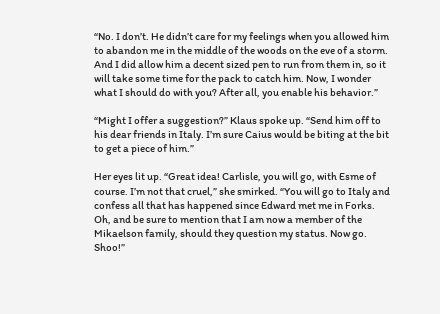“No. I don’t. He didn’t care for my feelings when you allowed him to abandon me in the middle of the woods on the eve of a storm. And I did allow him a decent sized pen to run from them in, so it will take some time for the pack to catch him. Now, I wonder what I should do with you? After all, you enable his behavior.”

“Might I offer a suggestion?” Klaus spoke up. “Send him off to his dear friends in Italy. I’m sure Caius would be biting at the bit to get a piece of him.”

Her eyes lit up. “Great idea! Carlisle, you will go, with Esme of course. I’m not that cruel,” she smirked. “You will go to Italy and confess all that has happened since Edward met me in Forks. Oh, and be sure to mention that I am now a member of the Mikaelson family, should they question my status. Now go. Shoo!”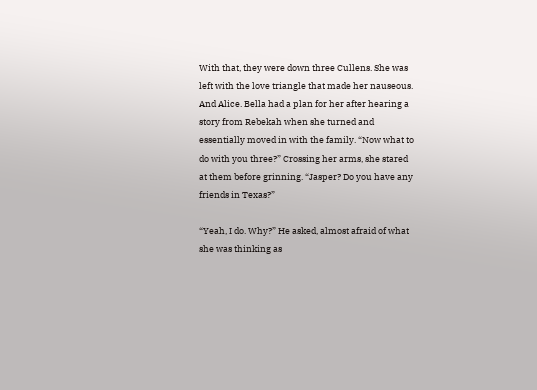With that, they were down three Cullens. She was left with the love triangle that made her nauseous. And Alice. Bella had a plan for her after hearing a story from Rebekah when she turned and essentially moved in with the family. “Now what to do with you three?” Crossing her arms, she stared at them before grinning. “Jasper? Do you have any friends in Texas?”

“Yeah, I do. Why?” He asked, almost afraid of what she was thinking as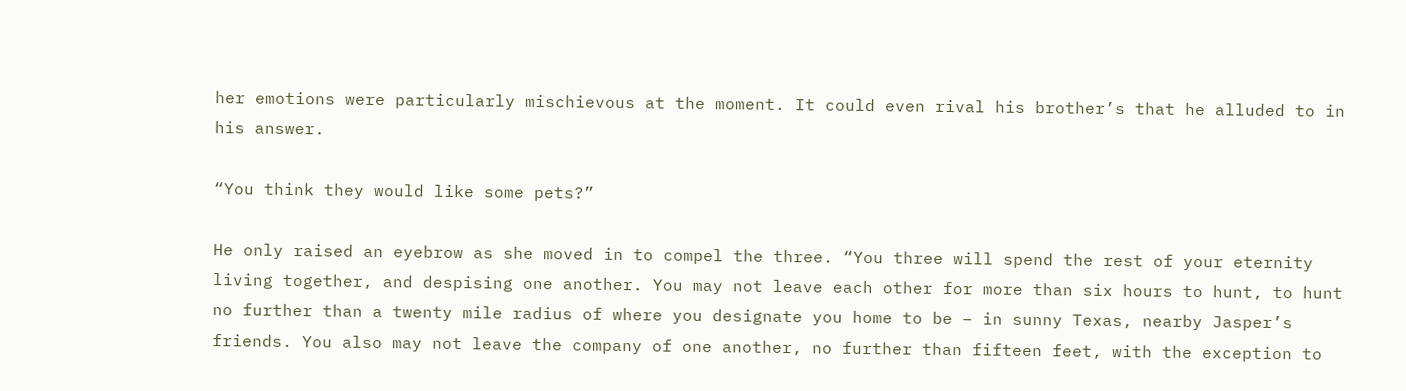her emotions were particularly mischievous at the moment. It could even rival his brother’s that he alluded to in his answer.

“You think they would like some pets?”

He only raised an eyebrow as she moved in to compel the three. “You three will spend the rest of your eternity living together, and despising one another. You may not leave each other for more than six hours to hunt, to hunt no further than a twenty mile radius of where you designate you home to be – in sunny Texas, nearby Jasper’s friends. You also may not leave the company of one another, no further than fifteen feet, with the exception to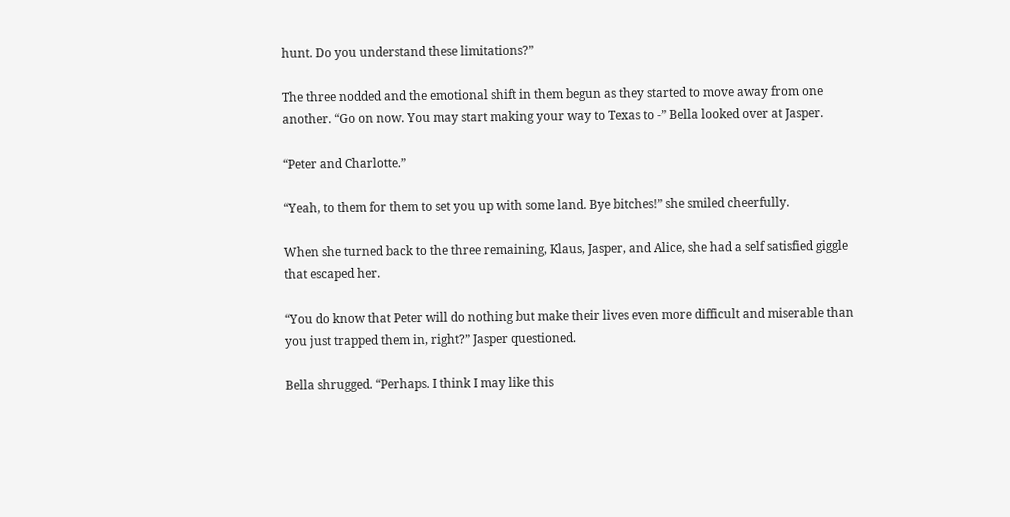hunt. Do you understand these limitations?”

The three nodded and the emotional shift in them begun as they started to move away from one another. “Go on now. You may start making your way to Texas to -” Bella looked over at Jasper.

“Peter and Charlotte.”

“Yeah, to them for them to set you up with some land. Bye bitches!” she smiled cheerfully.

When she turned back to the three remaining, Klaus, Jasper, and Alice, she had a self satisfied giggle that escaped her.

“You do know that Peter will do nothing but make their lives even more difficult and miserable than you just trapped them in, right?” Jasper questioned.

Bella shrugged. “Perhaps. I think I may like this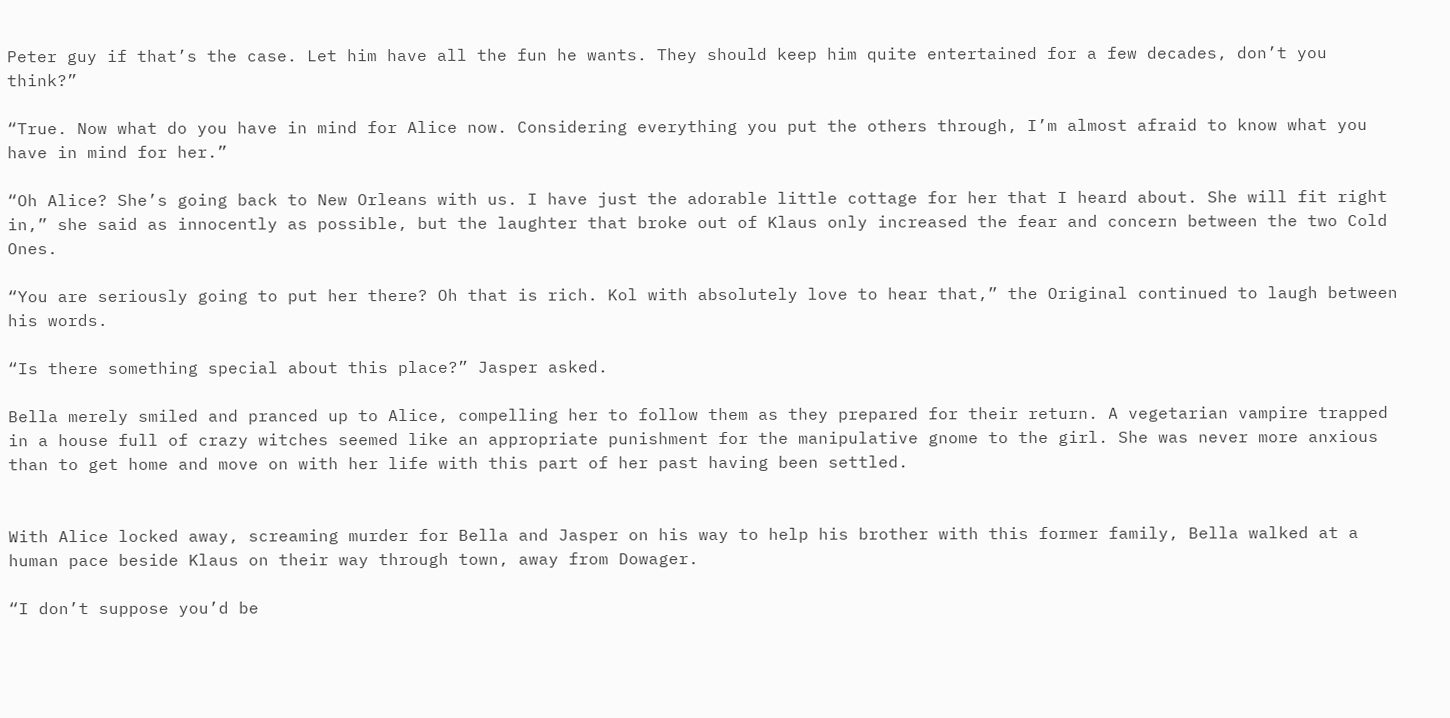Peter guy if that’s the case. Let him have all the fun he wants. They should keep him quite entertained for a few decades, don’t you think?”

“True. Now what do you have in mind for Alice now. Considering everything you put the others through, I’m almost afraid to know what you have in mind for her.”

“Oh Alice? She’s going back to New Orleans with us. I have just the adorable little cottage for her that I heard about. She will fit right in,” she said as innocently as possible, but the laughter that broke out of Klaus only increased the fear and concern between the two Cold Ones.

“You are seriously going to put her there? Oh that is rich. Kol with absolutely love to hear that,” the Original continued to laugh between his words.

“Is there something special about this place?” Jasper asked.

Bella merely smiled and pranced up to Alice, compelling her to follow them as they prepared for their return. A vegetarian vampire trapped in a house full of crazy witches seemed like an appropriate punishment for the manipulative gnome to the girl. She was never more anxious than to get home and move on with her life with this part of her past having been settled.


With Alice locked away, screaming murder for Bella and Jasper on his way to help his brother with this former family, Bella walked at a human pace beside Klaus on their way through town, away from Dowager.

“I don’t suppose you’d be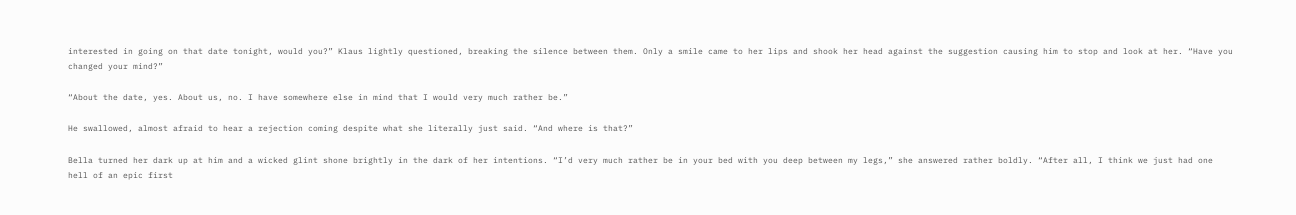interested in going on that date tonight, would you?” Klaus lightly questioned, breaking the silence between them. Only a smile came to her lips and shook her head against the suggestion causing him to stop and look at her. “Have you changed your mind?”

“About the date, yes. About us, no. I have somewhere else in mind that I would very much rather be.”

He swallowed, almost afraid to hear a rejection coming despite what she literally just said. “And where is that?”

Bella turned her dark up at him and a wicked glint shone brightly in the dark of her intentions. “I’d very much rather be in your bed with you deep between my legs,” she answered rather boldly. “After all, I think we just had one hell of an epic first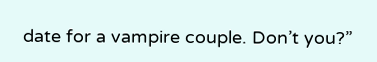date for a vampire couple. Don’t you?”